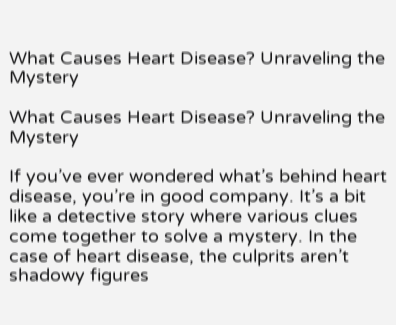What Causes Heart Disease? Unraveling the Mystery

What Causes Heart Disease? Unraveling the Mystery

If you’ve ever wondered what’s behind heart disease, you’re in good company. It’s a bit like a detective story where various clues come together to solve a mystery. In the case of heart disease, the culprits aren’t shadowy figures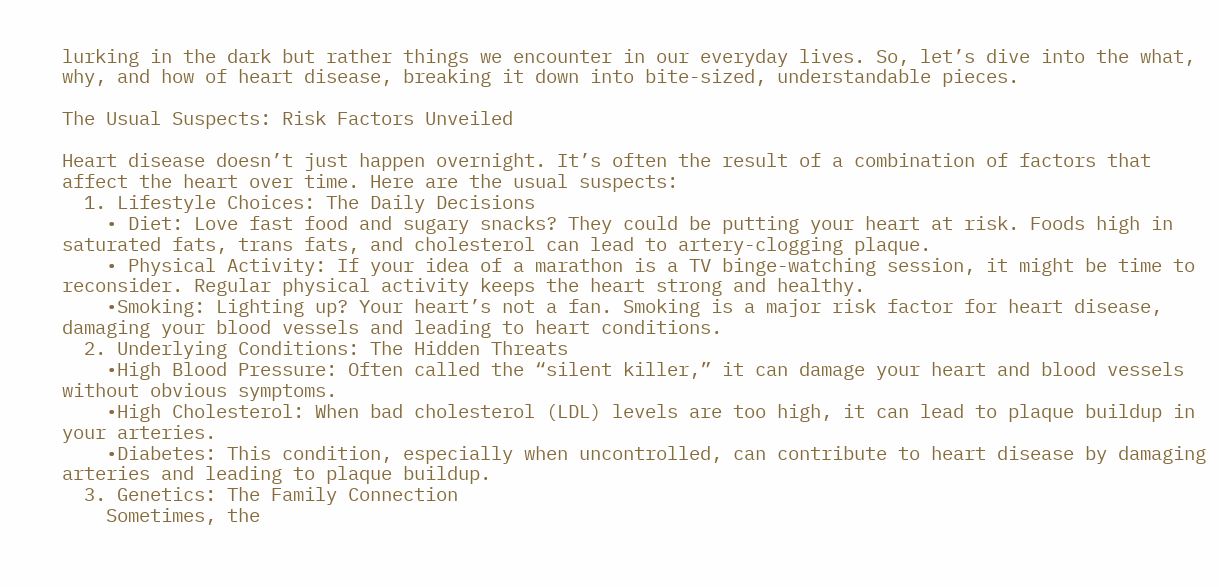lurking in the dark but rather things we encounter in our everyday lives. So, let’s dive into the what, why, and how of heart disease, breaking it down into bite-sized, understandable pieces.

The Usual Suspects: Risk Factors Unveiled

Heart disease doesn’t just happen overnight. It’s often the result of a combination of factors that affect the heart over time. Here are the usual suspects:
  1. Lifestyle Choices: The Daily Decisions
    • Diet: Love fast food and sugary snacks? They could be putting your heart at risk. Foods high in saturated fats, trans fats, and cholesterol can lead to artery-clogging plaque.
    • Physical Activity: If your idea of a marathon is a TV binge-watching session, it might be time to reconsider. Regular physical activity keeps the heart strong and healthy.
    •Smoking: Lighting up? Your heart’s not a fan. Smoking is a major risk factor for heart disease, damaging your blood vessels and leading to heart conditions.
  2. Underlying Conditions: The Hidden Threats
    •High Blood Pressure: Often called the “silent killer,” it can damage your heart and blood vessels without obvious symptoms.
    •High Cholesterol: When bad cholesterol (LDL) levels are too high, it can lead to plaque buildup in your arteries.
    •Diabetes: This condition, especially when uncontrolled, can contribute to heart disease by damaging arteries and leading to plaque buildup.
  3. Genetics: The Family Connection
    Sometimes, the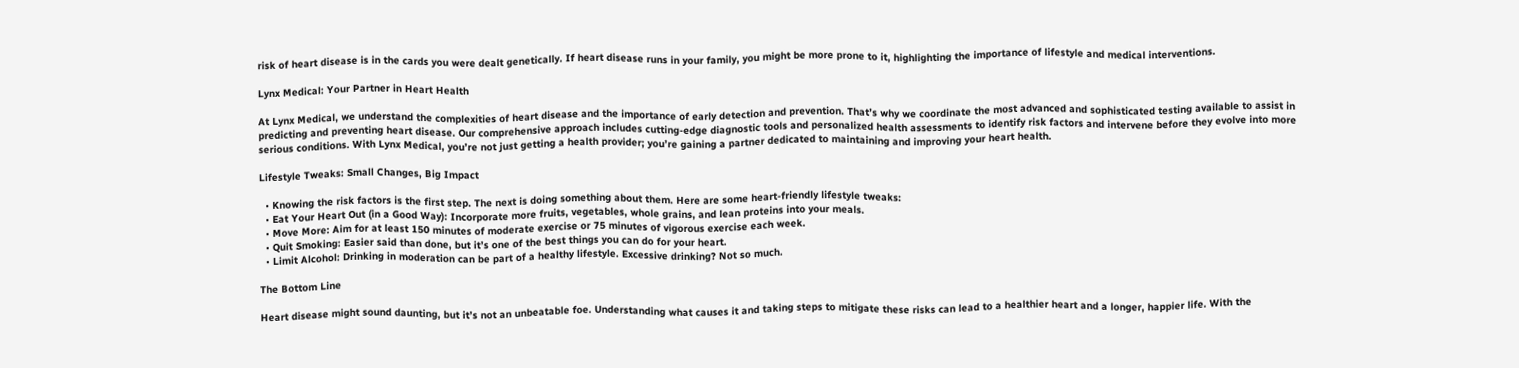risk of heart disease is in the cards you were dealt genetically. If heart disease runs in your family, you might be more prone to it, highlighting the importance of lifestyle and medical interventions.

Lynx Medical: Your Partner in Heart Health

At Lynx Medical, we understand the complexities of heart disease and the importance of early detection and prevention. That’s why we coordinate the most advanced and sophisticated testing available to assist in predicting and preventing heart disease. Our comprehensive approach includes cutting-edge diagnostic tools and personalized health assessments to identify risk factors and intervene before they evolve into more serious conditions. With Lynx Medical, you’re not just getting a health provider; you’re gaining a partner dedicated to maintaining and improving your heart health.

Lifestyle Tweaks: Small Changes, Big Impact

  • Knowing the risk factors is the first step. The next is doing something about them. Here are some heart-friendly lifestyle tweaks:
  • Eat Your Heart Out (in a Good Way): Incorporate more fruits, vegetables, whole grains, and lean proteins into your meals.
  • Move More: Aim for at least 150 minutes of moderate exercise or 75 minutes of vigorous exercise each week.
  • Quit Smoking: Easier said than done, but it’s one of the best things you can do for your heart.
  • Limit Alcohol: Drinking in moderation can be part of a healthy lifestyle. Excessive drinking? Not so much.

The Bottom Line

Heart disease might sound daunting, but it’s not an unbeatable foe. Understanding what causes it and taking steps to mitigate these risks can lead to a healthier heart and a longer, happier life. With the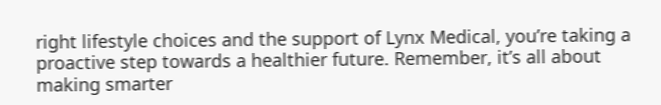right lifestyle choices and the support of Lynx Medical, you’re taking a proactive step towards a healthier future. Remember, it’s all about making smarter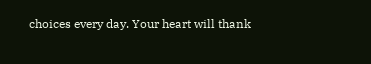choices every day. Your heart will thank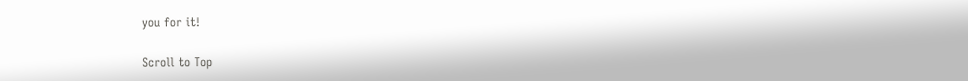you for it!

Scroll to Top